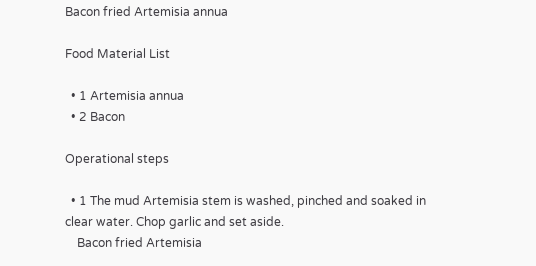Bacon fried Artemisia annua

Food Material List

  • 1 Artemisia annua
  • 2 Bacon

Operational steps

  • 1 The mud Artemisia stem is washed, pinched and soaked in clear water. Chop garlic and set aside.
    Bacon fried Artemisia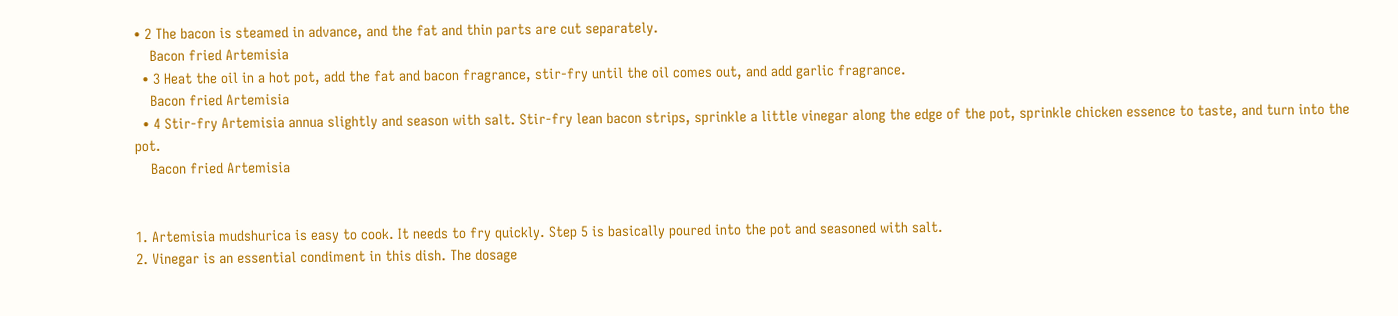• 2 The bacon is steamed in advance, and the fat and thin parts are cut separately.
    Bacon fried Artemisia
  • 3 Heat the oil in a hot pot, add the fat and bacon fragrance, stir-fry until the oil comes out, and add garlic fragrance.
    Bacon fried Artemisia
  • 4 Stir-fry Artemisia annua slightly and season with salt. Stir-fry lean bacon strips, sprinkle a little vinegar along the edge of the pot, sprinkle chicken essence to taste, and turn into the pot.
    Bacon fried Artemisia


1. Artemisia mudshurica is easy to cook. It needs to fry quickly. Step 5 is basically poured into the pot and seasoned with salt.
2. Vinegar is an essential condiment in this dish. The dosage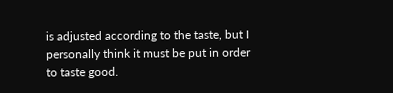is adjusted according to the taste, but I personally think it must be put in order to taste good.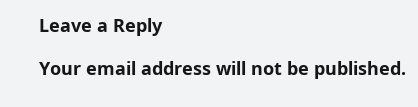Leave a Reply

Your email address will not be published.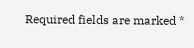Required fields are marked *